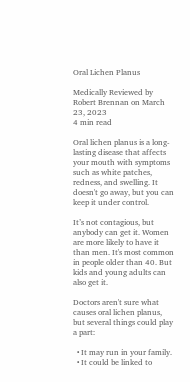Oral Lichen Planus

Medically Reviewed by Robert Brennan on March 23, 2023
4 min read

Oral lichen planus is a long-lasting disease that affects your mouth with symptoms such as white patches, redness, and swelling. It doesn't go away, but you can keep it under control.

It’s not contagious, but anybody can get it. Women are more likely to have it than men. It's most common in people older than 40. But kids and young adults can also get it.

Doctors aren't sure what causes oral lichen planus, but several things could play a part:

  • It may run in your family.
  • It could be linked to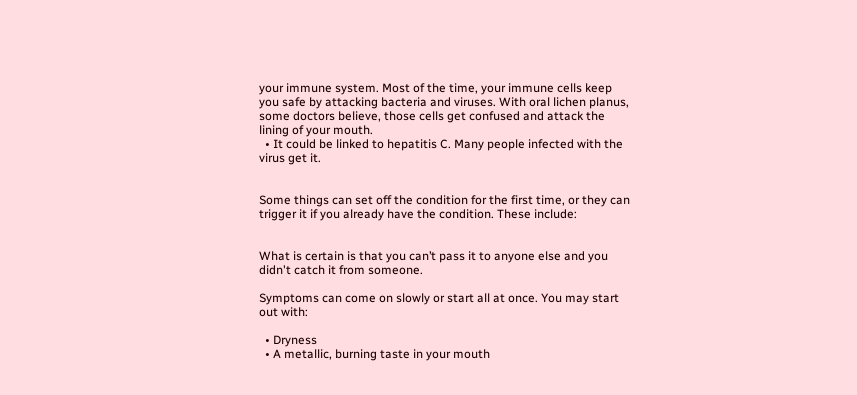your immune system. Most of the time, your immune cells keep you safe by attacking bacteria and viruses. With oral lichen planus, some doctors believe, those cells get confused and attack the lining of your mouth.
  • It could be linked to hepatitis C. Many people infected with the virus get it.


Some things can set off the condition for the first time, or they can trigger it if you already have the condition. These include:


What is certain is that you can’t pass it to anyone else and you didn't catch it from someone.

Symptoms can come on slowly or start all at once. You may start out with:

  • Dryness
  • A metallic, burning taste in your mouth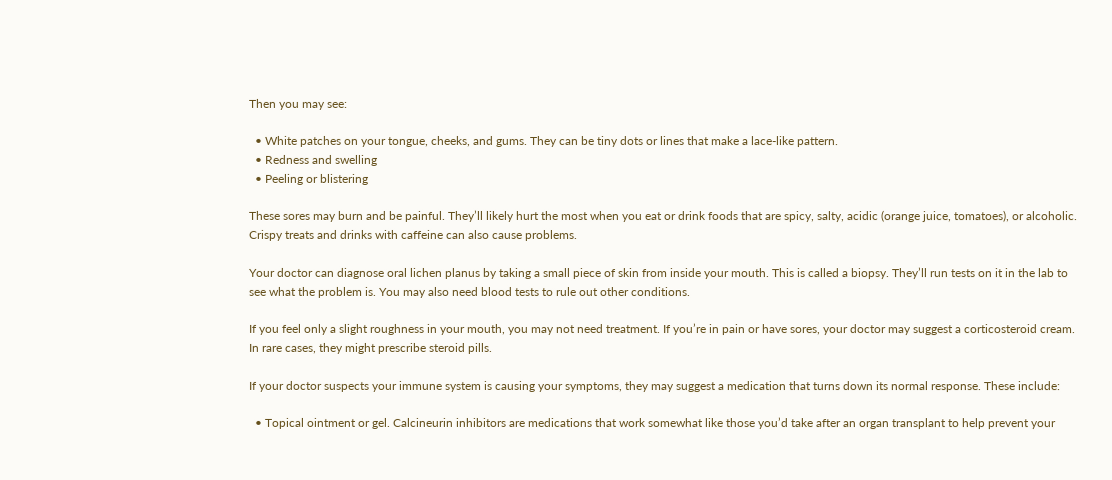Then you may see:

  • White patches on your tongue, cheeks, and gums. They can be tiny dots or lines that make a lace-like pattern.
  • Redness and swelling
  • Peeling or blistering

These sores may burn and be painful. They’ll likely hurt the most when you eat or drink foods that are spicy, salty, acidic (orange juice, tomatoes), or alcoholic. Crispy treats and drinks with caffeine can also cause problems.

Your doctor can diagnose oral lichen planus by taking a small piece of skin from inside your mouth. This is called a biopsy. They’ll run tests on it in the lab to see what the problem is. You may also need blood tests to rule out other conditions.

If you feel only a slight roughness in your mouth, you may not need treatment. If you’re in pain or have sores, your doctor may suggest a corticosteroid cream. In rare cases, they might prescribe steroid pills.

If your doctor suspects your immune system is causing your symptoms, they may suggest a medication that turns down its normal response. These include:

  • Topical ointment or gel. Calcineurin inhibitors are medications that work somewhat like those you’d take after an organ transplant to help prevent your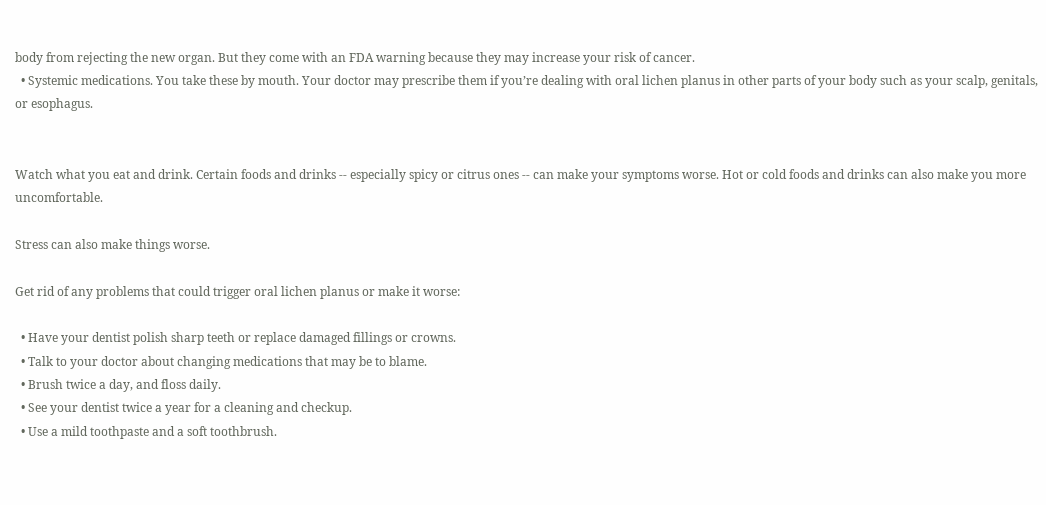body from rejecting the new organ. But they come with an FDA warning because they may increase your risk of cancer.
  • Systemic medications. You take these by mouth. Your doctor may prescribe them if you’re dealing with oral lichen planus in other parts of your body such as your scalp, genitals, or esophagus.


Watch what you eat and drink. Certain foods and drinks -- especially spicy or citrus ones -- can make your symptoms worse. Hot or cold foods and drinks can also make you more uncomfortable.

Stress can also make things worse.

Get rid of any problems that could trigger oral lichen planus or make it worse:

  • Have your dentist polish sharp teeth or replace damaged fillings or crowns.
  • Talk to your doctor about changing medications that may be to blame.
  • Brush twice a day, and floss daily.
  • See your dentist twice a year for a cleaning and checkup.
  • Use a mild toothpaste and a soft toothbrush.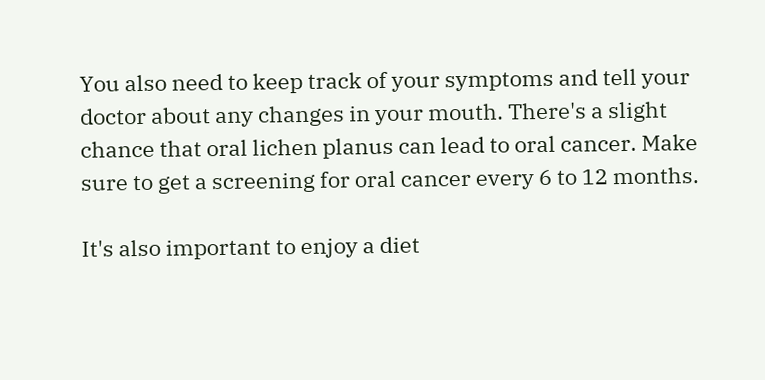You also need to keep track of your symptoms and tell your doctor about any changes in your mouth. There's a slight chance that oral lichen planus can lead to oral cancer. Make sure to get a screening for oral cancer every 6 to 12 months.

It's also important to enjoy a diet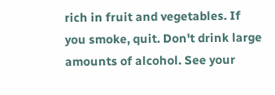rich in fruit and vegetables. If you smoke, quit. Don't drink large amounts of alcohol. See your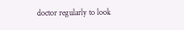doctor regularly to look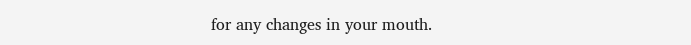for any changes in your mouth.